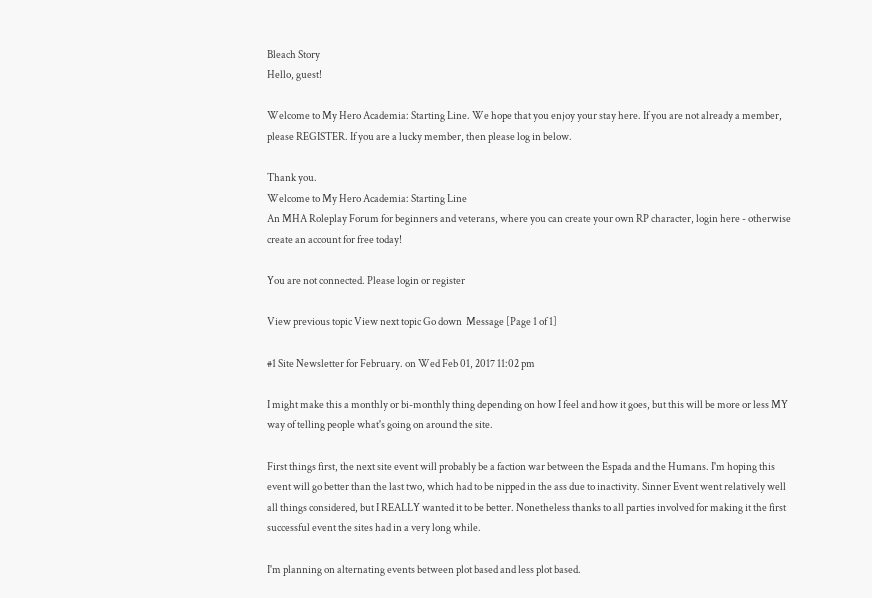Bleach Story
Hello, guest!

Welcome to My Hero Academia: Starting Line. We hope that you enjoy your stay here. If you are not already a member, please REGISTER. If you are a lucky member, then please log in below.

Thank you.
Welcome to My Hero Academia: Starting Line
An MHA Roleplay Forum for beginners and veterans, where you can create your own RP character, login here - otherwise create an account for free today!

You are not connected. Please login or register

View previous topic View next topic Go down  Message [Page 1 of 1]

#1 Site Newsletter for February. on Wed Feb 01, 2017 11:02 pm

I might make this a monthly or bi-monthly thing depending on how I feel and how it goes, but this will be more or less MY way of telling people what's going on around the site.

First things first, the next site event will probably be a faction war between the Espada and the Humans. I'm hoping this event will go better than the last two, which had to be nipped in the ass due to inactivity. Sinner Event went relatively well all things considered, but I REALLY wanted it to be better. Nonetheless thanks to all parties involved for making it the first successful event the sites had in a very long while.

I'm planning on alternating events between plot based and less plot based.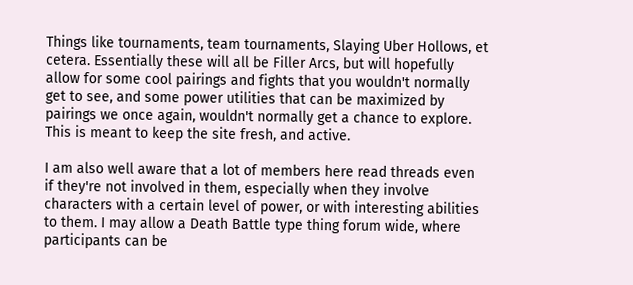Things like tournaments, team tournaments, Slaying Uber Hollows, et cetera. Essentially these will all be Filler Arcs, but will hopefully allow for some cool pairings and fights that you wouldn't normally get to see, and some power utilities that can be maximized by pairings we once again, wouldn't normally get a chance to explore. This is meant to keep the site fresh, and active.

I am also well aware that a lot of members here read threads even if they're not involved in them, especially when they involve characters with a certain level of power, or with interesting abilities to them. I may allow a Death Battle type thing forum wide, where participants can be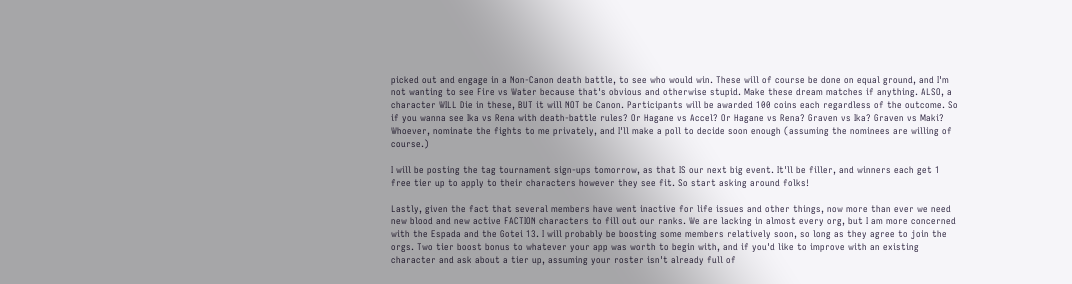picked out and engage in a Non-Canon death battle, to see who would win. These will of course be done on equal ground, and I'm not wanting to see Fire vs Water because that's obvious and otherwise stupid. Make these dream matches if anything. ALSO, a character WILL Die in these, BUT it will NOT be Canon. Participants will be awarded 100 coins each regardless of the outcome. So if you wanna see Ika vs Rena with death-battle rules? Or Hagane vs Accel? Or Hagane vs Rena? Graven vs Ika? Graven vs Maki? Whoever, nominate the fights to me privately, and I'll make a poll to decide soon enough (assuming the nominees are willing of course.)

I will be posting the tag tournament sign-ups tomorrow, as that IS our next big event. It'll be filler, and winners each get 1 free tier up to apply to their characters however they see fit. So start asking around folks!

Lastly, given the fact that several members have went inactive for life issues and other things, now more than ever we need new blood and new active FACTION characters to fill out our ranks. We are lacking in almost every org, but I am more concerned with the Espada and the Gotei 13. I will probably be boosting some members relatively soon, so long as they agree to join the orgs. Two tier boost bonus to whatever your app was worth to begin with, and if you'd like to improve with an existing character and ask about a tier up, assuming your roster isn't already full of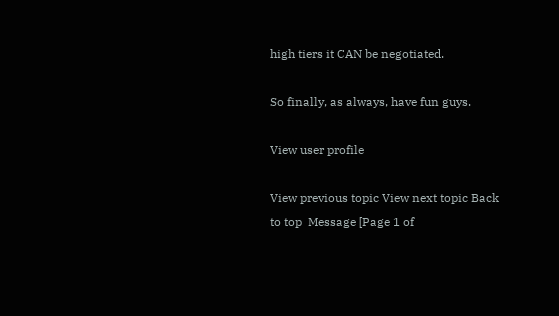high tiers it CAN be negotiated.

So finally, as always, have fun guys.

View user profile

View previous topic View next topic Back to top  Message [Page 1 of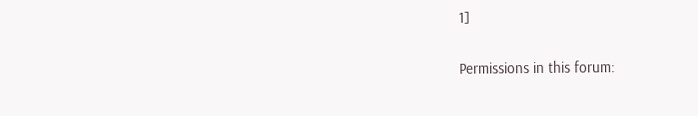1]

Permissions in this forum: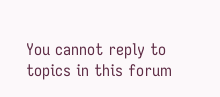You cannot reply to topics in this forum